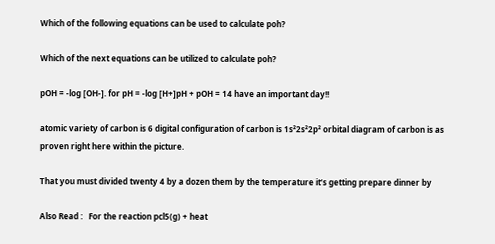Which of the following equations can be used to calculate poh?

Which of the next equations can be utilized to calculate poh?

pOH = -log [OH-]. for pH = -log [H+]pH + pOH = 14 have an important day!!

atomic variety of carbon is 6 digital configuration of carbon is 1s²2s²2p² orbital diagram of carbon is as proven right here within the picture.

That you must divided twenty 4 by a dozen them by the temperature it’s getting prepare dinner by

Also Read :   For the reaction pcl5(g) + heat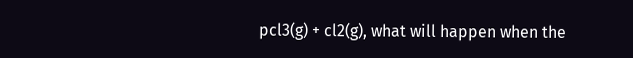pcl3(g) + cl2(g), what will happen when the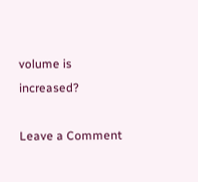volume is increased?

Leave a Comment